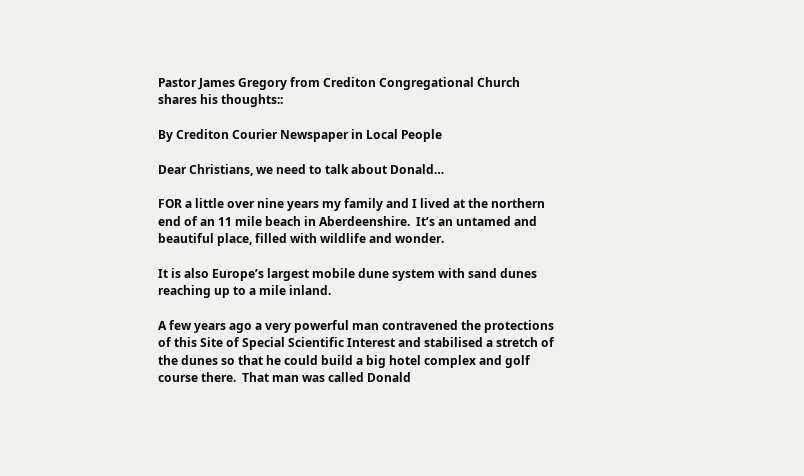Pastor James Gregory from Crediton Congregational Church shares his thoughts::

By Crediton Courier Newspaper in Local People

Dear Christians, we need to talk about Donald…

FOR a little over nine years my family and I lived at the northern end of an 11 mile beach in Aberdeenshire.  It’s an untamed and beautiful place, filled with wildlife and wonder.

It is also Europe’s largest mobile dune system with sand dunes reaching up to a mile inland.

A few years ago a very powerful man contravened the protections of this Site of Special Scientific Interest and stabilised a stretch of the dunes so that he could build a big hotel complex and golf course there.  That man was called Donald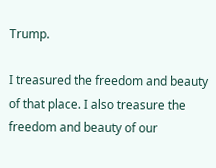Trump.

I treasured the freedom and beauty of that place. I also treasure the freedom and beauty of our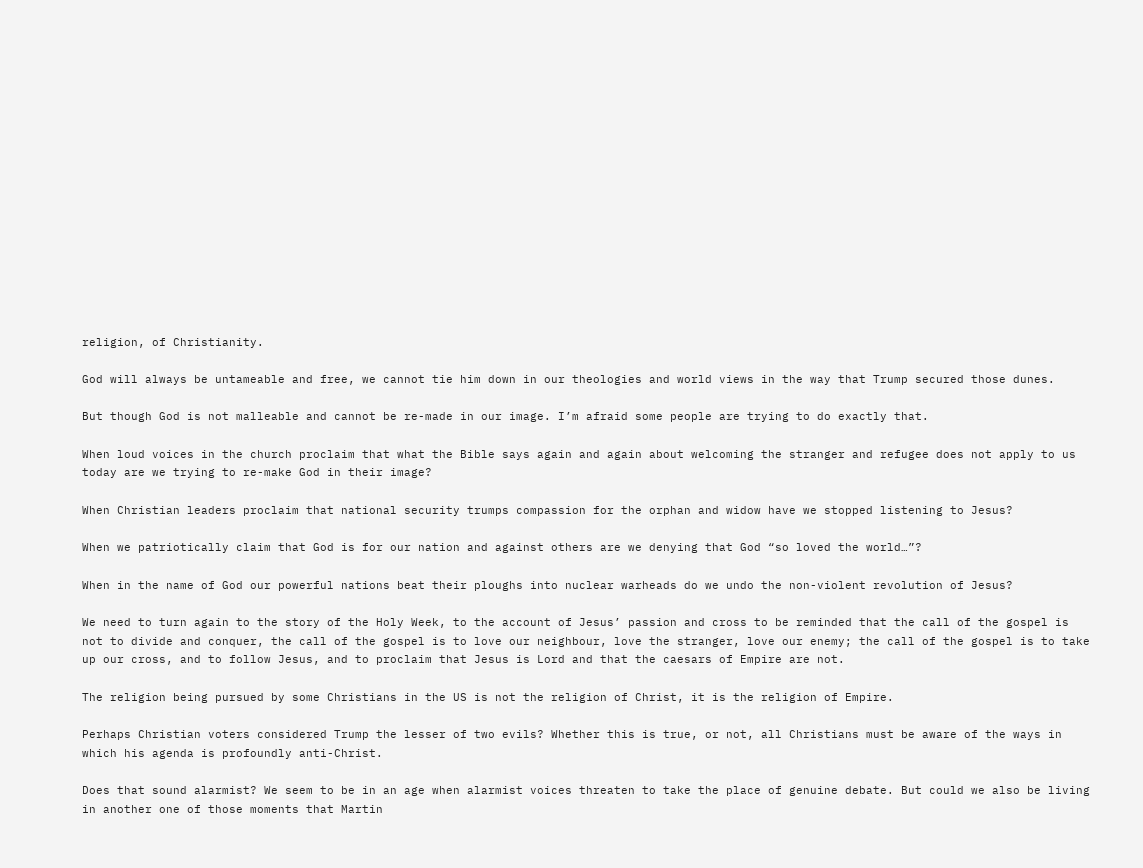religion, of Christianity.

God will always be untameable and free, we cannot tie him down in our theologies and world views in the way that Trump secured those dunes.

But though God is not malleable and cannot be re-made in our image. I’m afraid some people are trying to do exactly that.

When loud voices in the church proclaim that what the Bible says again and again about welcoming the stranger and refugee does not apply to us today are we trying to re-make God in their image?

When Christian leaders proclaim that national security trumps compassion for the orphan and widow have we stopped listening to Jesus?

When we patriotically claim that God is for our nation and against others are we denying that God “so loved the world…”?

When in the name of God our powerful nations beat their ploughs into nuclear warheads do we undo the non-violent revolution of Jesus?

We need to turn again to the story of the Holy Week, to the account of Jesus’ passion and cross to be reminded that the call of the gospel is not to divide and conquer, the call of the gospel is to love our neighbour, love the stranger, love our enemy; the call of the gospel is to take up our cross, and to follow Jesus, and to proclaim that Jesus is Lord and that the caesars of Empire are not.

The religion being pursued by some Christians in the US is not the religion of Christ, it is the religion of Empire.

Perhaps Christian voters considered Trump the lesser of two evils? Whether this is true, or not, all Christians must be aware of the ways in which his agenda is profoundly anti-Christ.

Does that sound alarmist? We seem to be in an age when alarmist voices threaten to take the place of genuine debate. But could we also be living in another one of those moments that Martin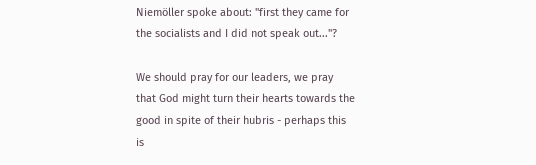Niemöller spoke about: "first they came for the socialists and I did not speak out..."?

We should pray for our leaders, we pray that God might turn their hearts towards the good in spite of their hubris - perhaps this is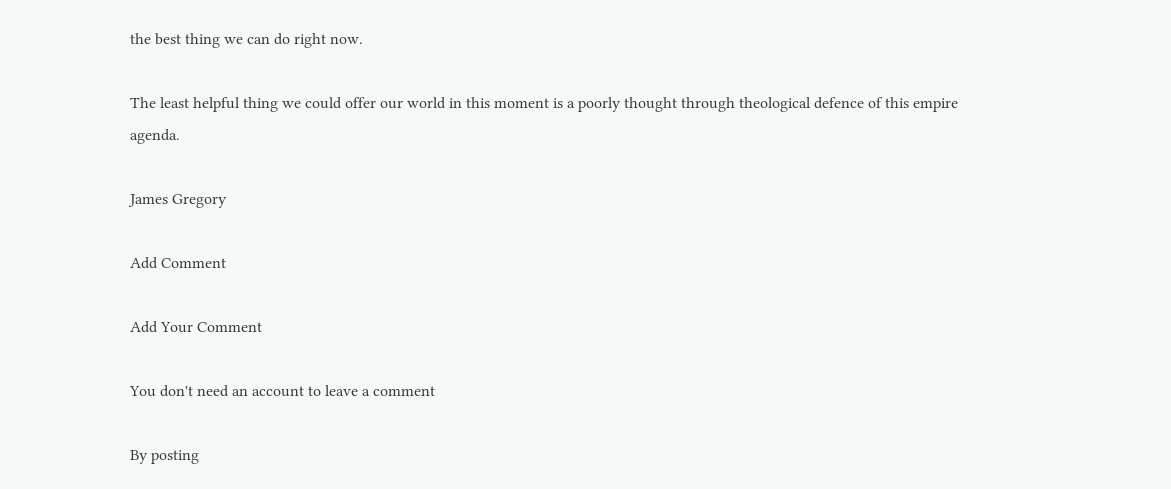the best thing we can do right now.

The least helpful thing we could offer our world in this moment is a poorly thought through theological defence of this empire agenda.

James Gregory

Add Comment

Add Your Comment

You don't need an account to leave a comment

By posting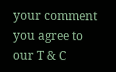your comment you agree to our T & C